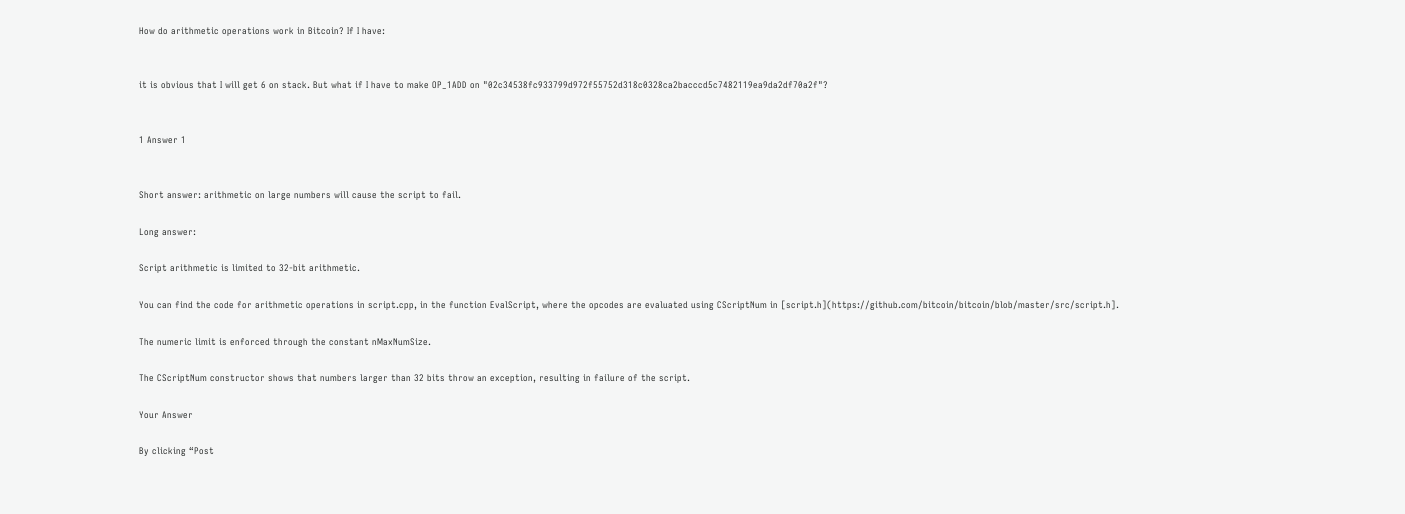How do arithmetic operations work in Bitcoin? If I have:


it is obvious that I will get 6 on stack. But what if I have to make OP_1ADD on "02c34538fc933799d972f55752d318c0328ca2bacccd5c7482119ea9da2df70a2f"?


1 Answer 1


Short answer: arithmetic on large numbers will cause the script to fail.

Long answer:

Script arithmetic is limited to 32-bit arithmetic.

You can find the code for arithmetic operations in script.cpp, in the function EvalScript, where the opcodes are evaluated using CScriptNum in [script.h](https://github.com/bitcoin/bitcoin/blob/master/src/script.h].

The numeric limit is enforced through the constant nMaxNumSize.

The CScriptNum constructor shows that numbers larger than 32 bits throw an exception, resulting in failure of the script.

Your Answer

By clicking “Post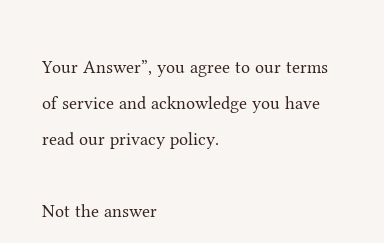Your Answer”, you agree to our terms of service and acknowledge you have read our privacy policy.

Not the answer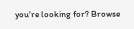you're looking for? Browse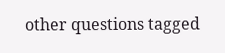other questions tagged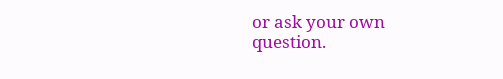or ask your own question.